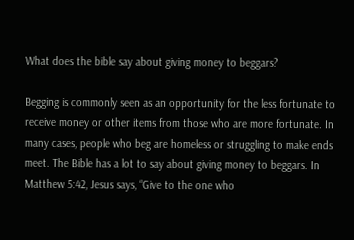What does the bible say about giving money to beggars?

Begging is commonly seen as an opportunity for the less fortunate to receive money or other items from those who are more fortunate. In many cases, people who beg are homeless or struggling to make ends meet. The Bible has a lot to say about giving money to beggars. In Matthew 5:42, Jesus says, “Give to the one who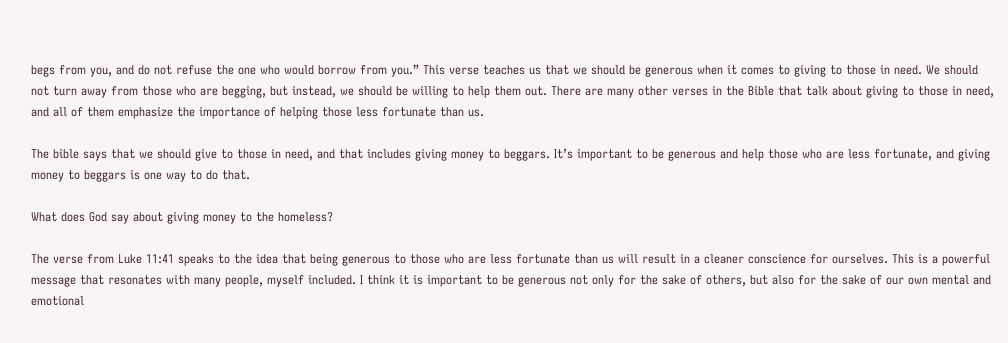begs from you, and do not refuse the one who would borrow from you.” This verse teaches us that we should be generous when it comes to giving to those in need. We should not turn away from those who are begging, but instead, we should be willing to help them out. There are many other verses in the Bible that talk about giving to those in need, and all of them emphasize the importance of helping those less fortunate than us.

The bible says that we should give to those in need, and that includes giving money to beggars. It’s important to be generous and help those who are less fortunate, and giving money to beggars is one way to do that.

What does God say about giving money to the homeless?

The verse from Luke 11:41 speaks to the idea that being generous to those who are less fortunate than us will result in a cleaner conscience for ourselves. This is a powerful message that resonates with many people, myself included. I think it is important to be generous not only for the sake of others, but also for the sake of our own mental and emotional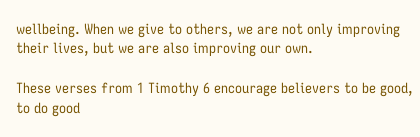wellbeing. When we give to others, we are not only improving their lives, but we are also improving our own.

These verses from 1 Timothy 6 encourage believers to be good, to do good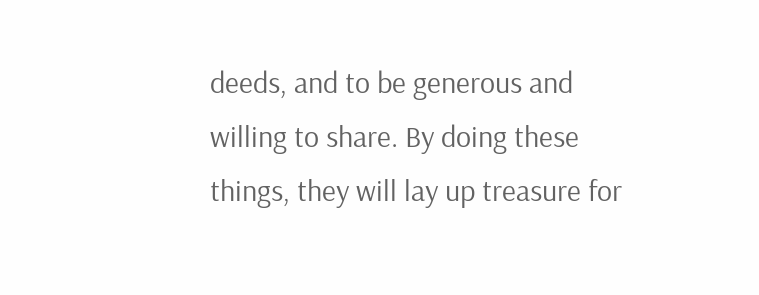deeds, and to be generous and willing to share. By doing these things, they will lay up treasure for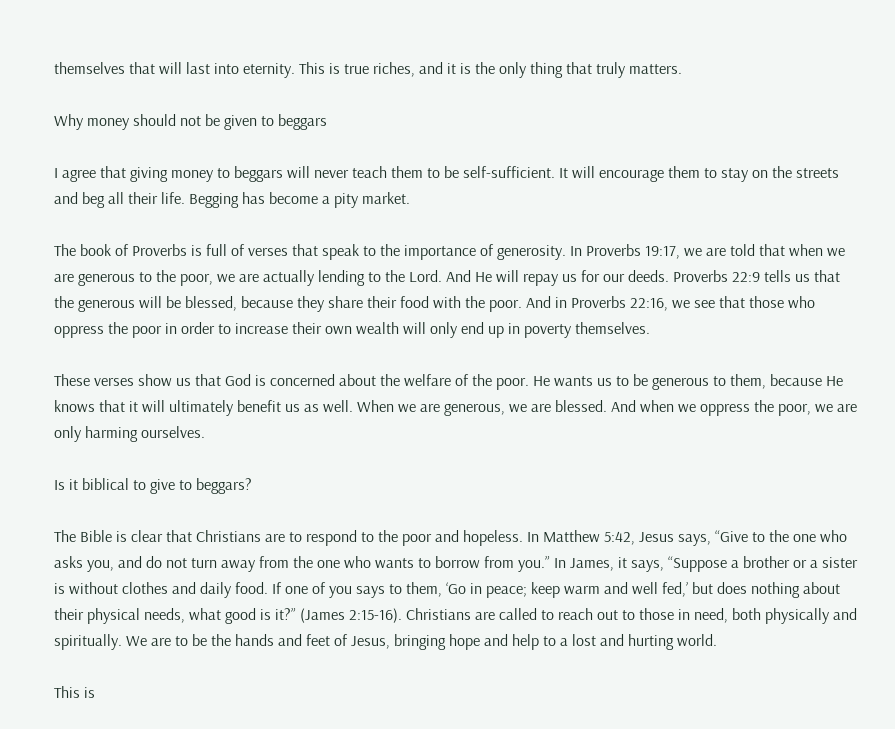themselves that will last into eternity. This is true riches, and it is the only thing that truly matters.

Why money should not be given to beggars

I agree that giving money to beggars will never teach them to be self-sufficient. It will encourage them to stay on the streets and beg all their life. Begging has become a pity market.

The book of Proverbs is full of verses that speak to the importance of generosity. In Proverbs 19:17, we are told that when we are generous to the poor, we are actually lending to the Lord. And He will repay us for our deeds. Proverbs 22:9 tells us that the generous will be blessed, because they share their food with the poor. And in Proverbs 22:16, we see that those who oppress the poor in order to increase their own wealth will only end up in poverty themselves.

These verses show us that God is concerned about the welfare of the poor. He wants us to be generous to them, because He knows that it will ultimately benefit us as well. When we are generous, we are blessed. And when we oppress the poor, we are only harming ourselves.

Is it biblical to give to beggars?

The Bible is clear that Christians are to respond to the poor and hopeless. In Matthew 5:42, Jesus says, “Give to the one who asks you, and do not turn away from the one who wants to borrow from you.” In James, it says, “Suppose a brother or a sister is without clothes and daily food. If one of you says to them, ‘Go in peace; keep warm and well fed,’ but does nothing about their physical needs, what good is it?” (James 2:15-16). Christians are called to reach out to those in need, both physically and spiritually. We are to be the hands and feet of Jesus, bringing hope and help to a lost and hurting world.

This is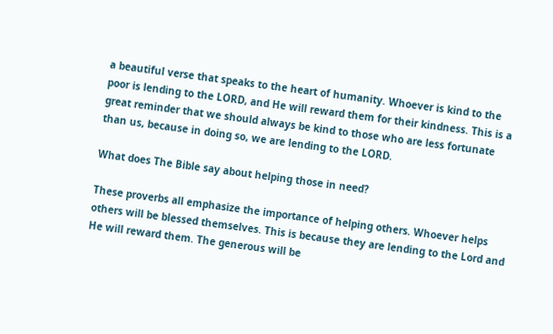a beautiful verse that speaks to the heart of humanity. Whoever is kind to the poor is lending to the LORD, and He will reward them for their kindness. This is a great reminder that we should always be kind to those who are less fortunate than us, because in doing so, we are lending to the LORD.

What does The Bible say about helping those in need?

These proverbs all emphasize the importance of helping others. Whoever helps others will be blessed themselves. This is because they are lending to the Lord and He will reward them. The generous will be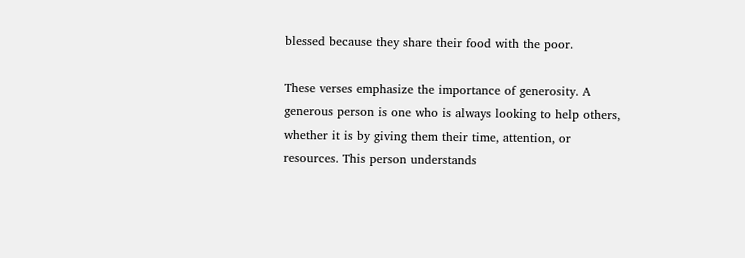blessed because they share their food with the poor.

These verses emphasize the importance of generosity. A generous person is one who is always looking to help others, whether it is by giving them their time, attention, or resources. This person understands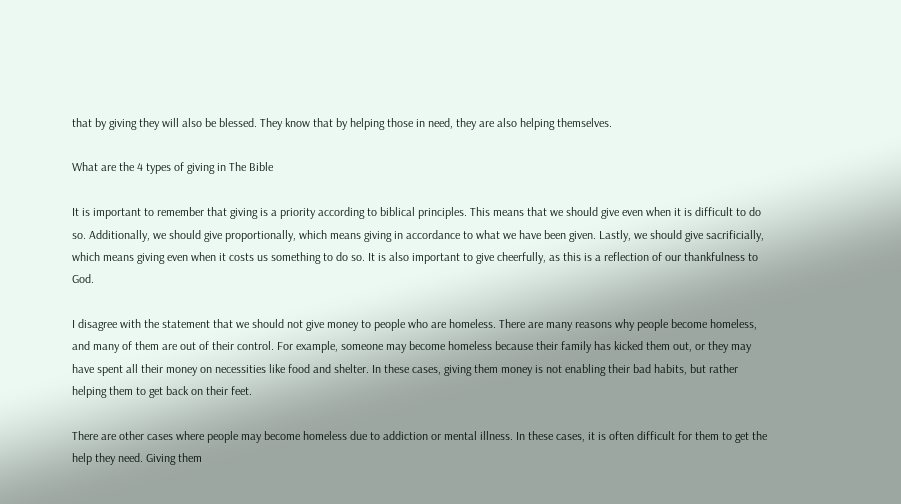that by giving they will also be blessed. They know that by helping those in need, they are also helping themselves.

What are the 4 types of giving in The Bible

It is important to remember that giving is a priority according to biblical principles. This means that we should give even when it is difficult to do so. Additionally, we should give proportionally, which means giving in accordance to what we have been given. Lastly, we should give sacrificially, which means giving even when it costs us something to do so. It is also important to give cheerfully, as this is a reflection of our thankfulness to God.

I disagree with the statement that we should not give money to people who are homeless. There are many reasons why people become homeless, and many of them are out of their control. For example, someone may become homeless because their family has kicked them out, or they may have spent all their money on necessities like food and shelter. In these cases, giving them money is not enabling their bad habits, but rather helping them to get back on their feet.

There are other cases where people may become homeless due to addiction or mental illness. In these cases, it is often difficult for them to get the help they need. Giving them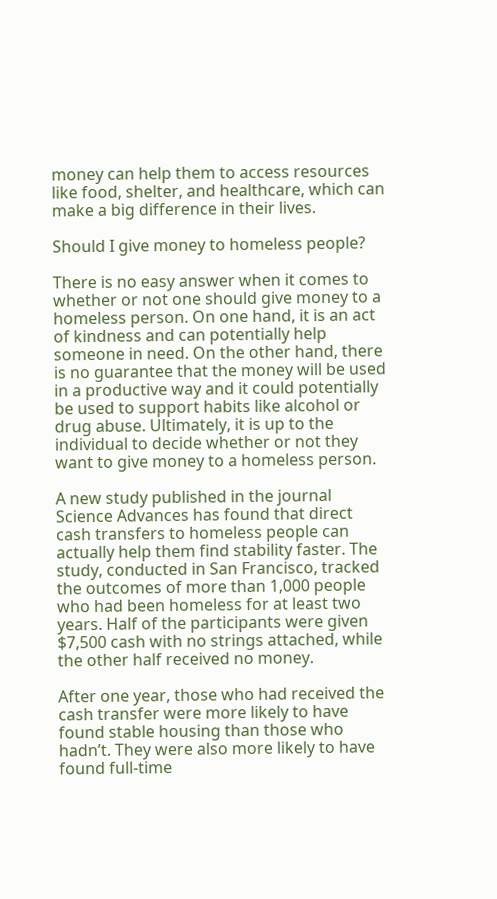money can help them to access resources like food, shelter, and healthcare, which can make a big difference in their lives.

Should I give money to homeless people?

There is no easy answer when it comes to whether or not one should give money to a homeless person. On one hand, it is an act of kindness and can potentially help someone in need. On the other hand, there is no guarantee that the money will be used in a productive way and it could potentially be used to support habits like alcohol or drug abuse. Ultimately, it is up to the individual to decide whether or not they want to give money to a homeless person.

A new study published in the journal Science Advances has found that direct cash transfers to homeless people can actually help them find stability faster. The study, conducted in San Francisco, tracked the outcomes of more than 1,000 people who had been homeless for at least two years. Half of the participants were given $7,500 cash with no strings attached, while the other half received no money.

After one year, those who had received the cash transfer were more likely to have found stable housing than those who hadn’t. They were also more likely to have found full-time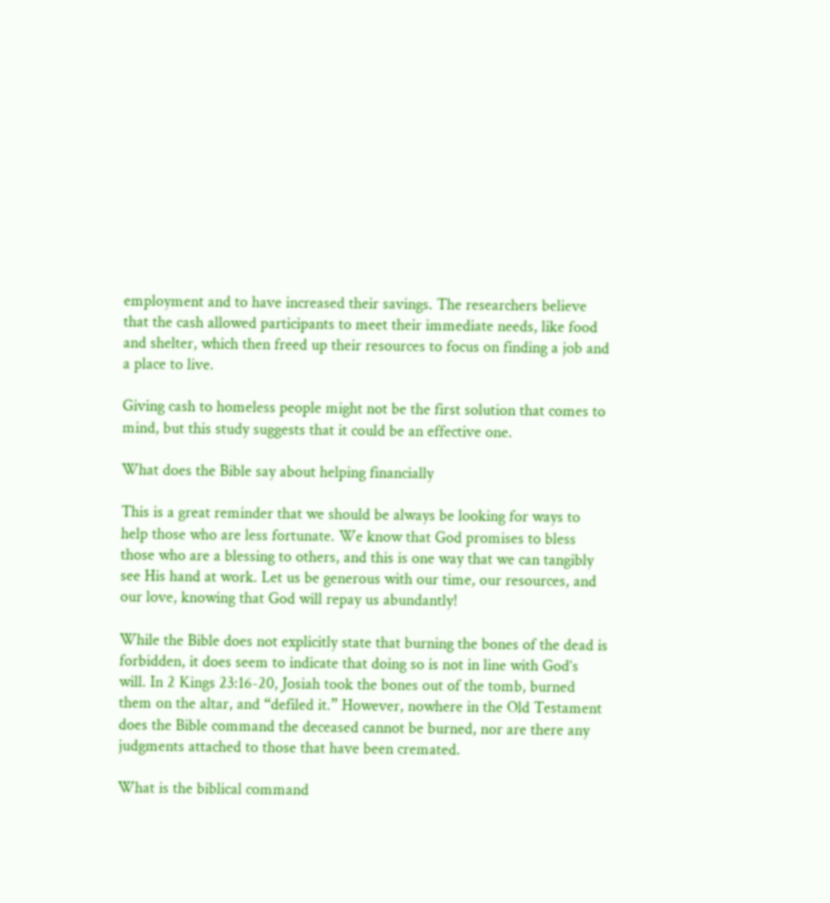employment and to have increased their savings. The researchers believe that the cash allowed participants to meet their immediate needs, like food and shelter, which then freed up their resources to focus on finding a job and a place to live.

Giving cash to homeless people might not be the first solution that comes to mind, but this study suggests that it could be an effective one.

What does the Bible say about helping financially

This is a great reminder that we should be always be looking for ways to help those who are less fortunate. We know that God promises to bless those who are a blessing to others, and this is one way that we can tangibly see His hand at work. Let us be generous with our time, our resources, and our love, knowing that God will repay us abundantly!

While the Bible does not explicitly state that burning the bones of the dead is forbidden, it does seem to indicate that doing so is not in line with God’s will. In 2 Kings 23:16-20, Josiah took the bones out of the tomb, burned them on the altar, and “defiled it.” However, nowhere in the Old Testament does the Bible command the deceased cannot be burned, nor are there any judgments attached to those that have been cremated.

What is the biblical command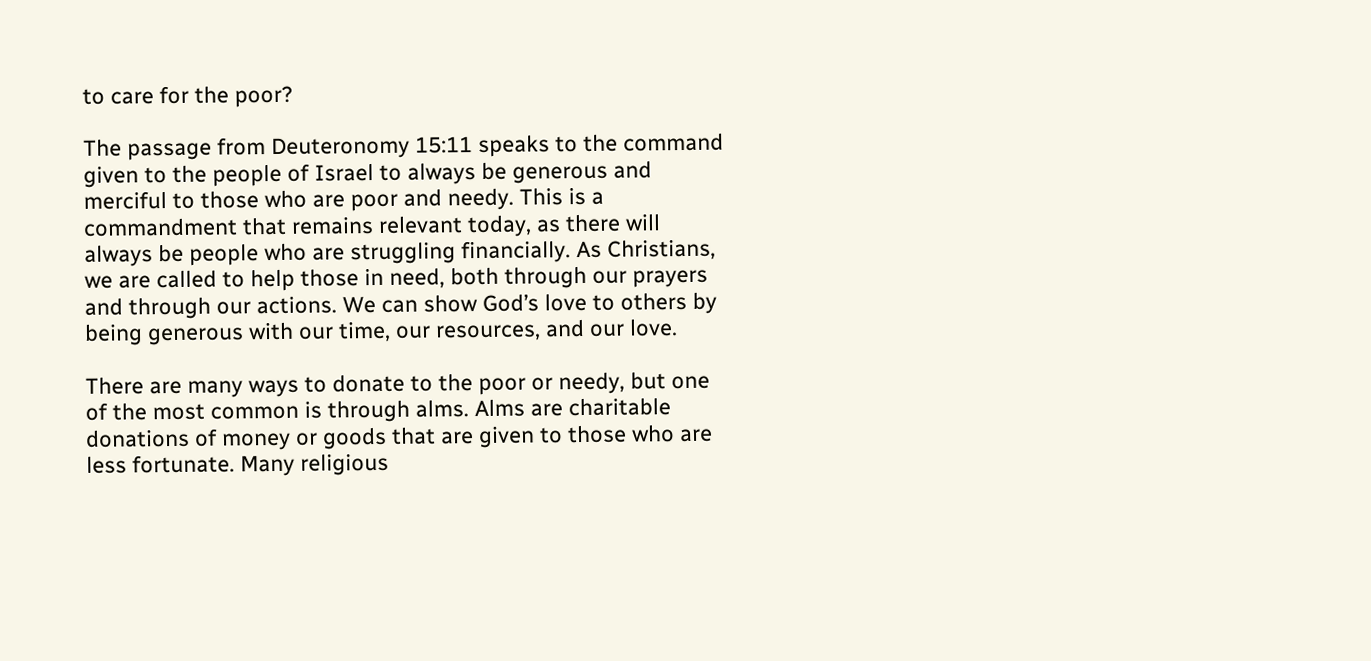to care for the poor?

The passage from Deuteronomy 15:11 speaks to the command given to the people of Israel to always be generous and merciful to those who are poor and needy. This is a commandment that remains relevant today, as there will always be people who are struggling financially. As Christians, we are called to help those in need, both through our prayers and through our actions. We can show God’s love to others by being generous with our time, our resources, and our love.

There are many ways to donate to the poor or needy, but one of the most common is through alms. Alms are charitable donations of money or goods that are given to those who are less fortunate. Many religious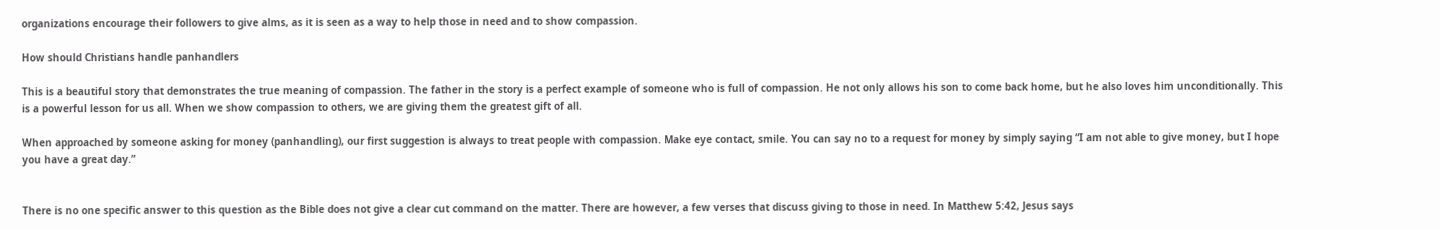organizations encourage their followers to give alms, as it is seen as a way to help those in need and to show compassion.

How should Christians handle panhandlers

This is a beautiful story that demonstrates the true meaning of compassion. The father in the story is a perfect example of someone who is full of compassion. He not only allows his son to come back home, but he also loves him unconditionally. This is a powerful lesson for us all. When we show compassion to others, we are giving them the greatest gift of all.

When approached by someone asking for money (panhandling), our first suggestion is always to treat people with compassion. Make eye contact, smile. You can say no to a request for money by simply saying “I am not able to give money, but I hope you have a great day.”


There is no one specific answer to this question as the Bible does not give a clear cut command on the matter. There are however, a few verses that discuss giving to those in need. In Matthew 5:42, Jesus says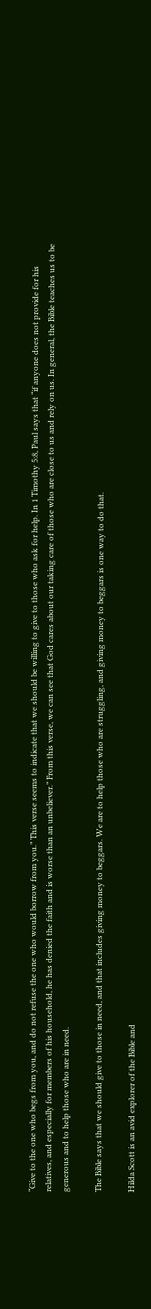“Give to the one who begs from you, and do not refuse the one who would borrow from you.” This verse seems to indicate that we should be willing to give to those who ask for help. In 1 Timothy 5:8, Paul says that “if anyone does not provide for his relatives, and especially for members of his household, he has denied the faith and is worse than an unbeliever.” From this verse, we can see that God cares about our taking care of those who are close to us and rely on us. In general, the Bible teaches us to be generous and to help those who are in need.

The Bible says that we should give to those in need, and that includes giving money to beggars. We are to help those who are struggling, and giving money to beggars is one way to do that.

Hilda Scott is an avid explorer of the Bible and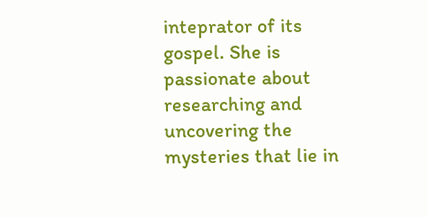inteprator of its gospel. She is passionate about researching and uncovering the mysteries that lie in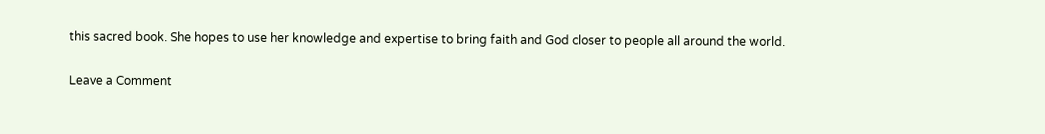this sacred book. She hopes to use her knowledge and expertise to bring faith and God closer to people all around the world.

Leave a Comment